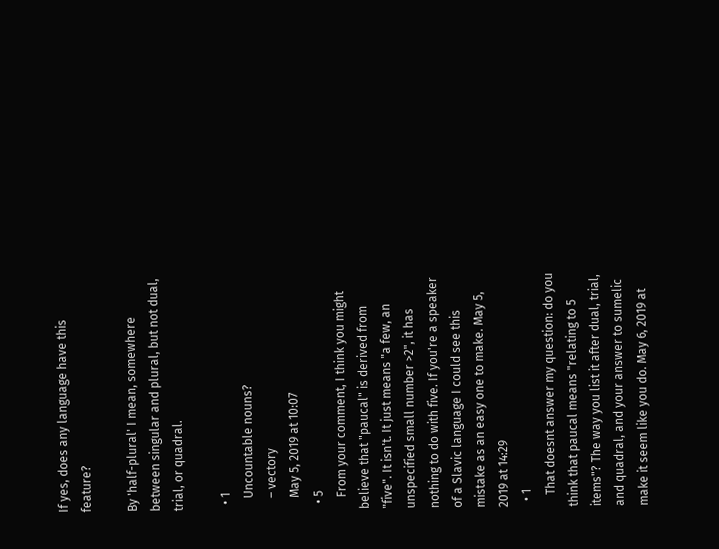If yes, does any language have this feature?

By 'half-plural' I mean, somewhere between singular and plural, but not dual, trial, or quadral.

  • 1
    Uncountable nouns?
    – vectory
    May 5, 2019 at 10:07
  • 5
    From your comment, I think you might believe that "paucal" is derived from "five". It isn't. It just means "a few, an unspecified small number >2", it has nothing to do with five. If you're a speaker of a Slavic language I could see this mistake as an easy one to make. May 5, 2019 at 14:29
  • 1
    That doesnt answer my question: do you think that paucal means "relating to 5 items"? The way you list it after dual, trial, and quadral, and your answer to sumelic make it seem like you do. May 6, 2019 at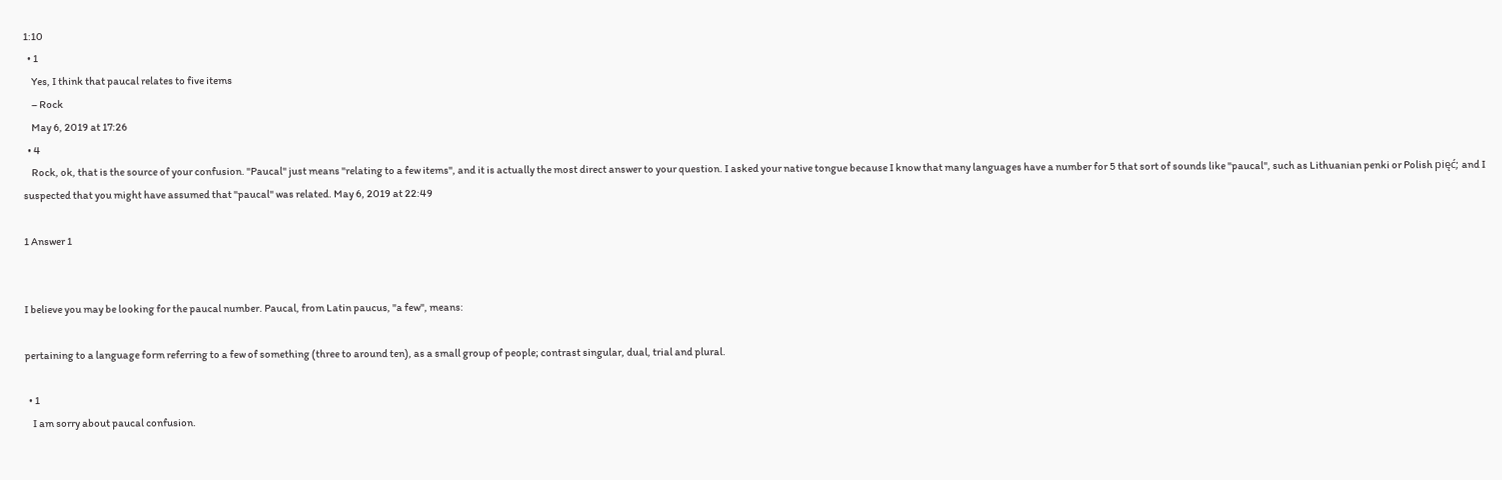1:10
  • 1
    Yes, I think that paucal relates to five items
    – Rock
    May 6, 2019 at 17:26
  • 4
    Rock, ok, that is the source of your confusion. "Paucal" just means "relating to a few items", and it is actually the most direct answer to your question. I asked your native tongue because I know that many languages have a number for 5 that sort of sounds like "paucal", such as Lithuanian penki or Polish pięć; and I suspected that you might have assumed that "paucal" was related. May 6, 2019 at 22:49

1 Answer 1


I believe you may be looking for the paucal number. Paucal, from Latin paucus, "a few", means:

pertaining to a language form referring to a few of something (three to around ten), as a small group of people; contrast singular, dual, trial and plural.

  • 1
    I am sorry about paucal confusion.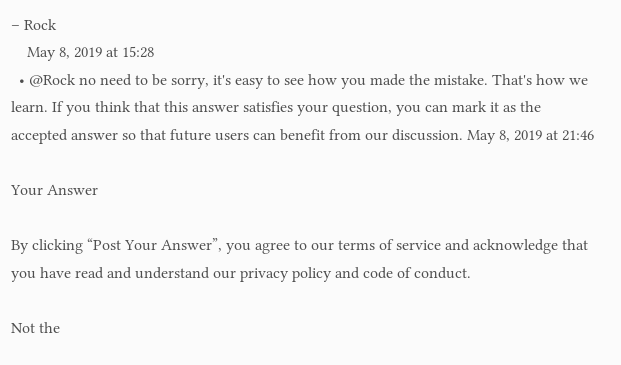– Rock
    May 8, 2019 at 15:28
  • @Rock no need to be sorry, it's easy to see how you made the mistake. That's how we learn. If you think that this answer satisfies your question, you can mark it as the accepted answer so that future users can benefit from our discussion. May 8, 2019 at 21:46

Your Answer

By clicking “Post Your Answer”, you agree to our terms of service and acknowledge that you have read and understand our privacy policy and code of conduct.

Not the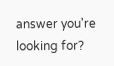answer you're looking for?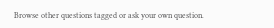Browse other questions tagged or ask your own question.